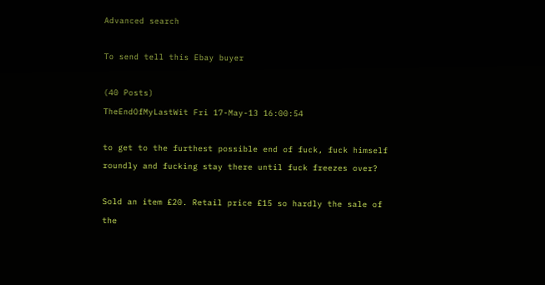Advanced search

To send tell this Ebay buyer

(40 Posts)
TheEndOfMyLastWit Fri 17-May-13 16:00:54

to get to the furthest possible end of fuck, fuck himself roundly and fucking stay there until fuck freezes over?

Sold an item £20. Retail price £15 so hardly the sale of the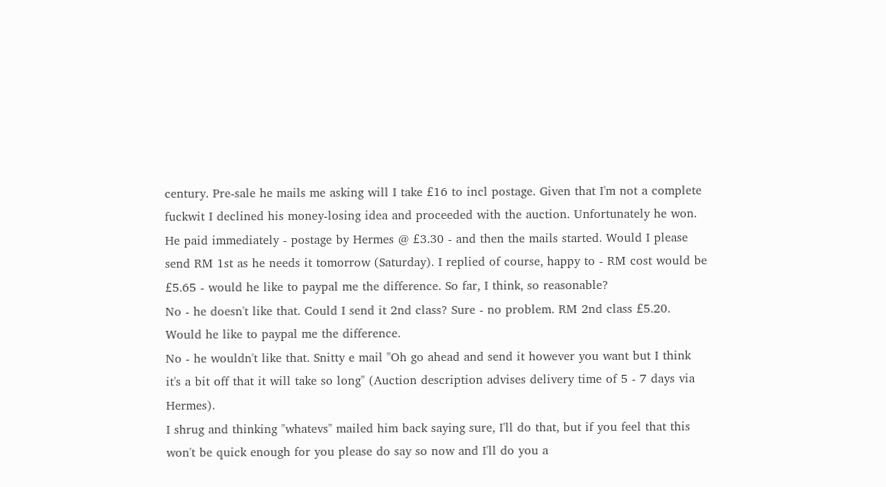century. Pre-sale he mails me asking will I take £16 to incl postage. Given that I'm not a complete fuckwit I declined his money-losing idea and proceeded with the auction. Unfortunately he won.
He paid immediately - postage by Hermes @ £3.30 - and then the mails started. Would I please send RM 1st as he needs it tomorrow (Saturday). I replied of course, happy to - RM cost would be £5.65 - would he like to paypal me the difference. So far, I think, so reasonable?
No - he doesn't like that. Could I send it 2nd class? Sure - no problem. RM 2nd class £5.20. Would he like to paypal me the difference.
No - he wouldn't like that. Snitty e mail "Oh go ahead and send it however you want but I think it's a bit off that it will take so long" (Auction description advises delivery time of 5 - 7 days via Hermes).
I shrug and thinking "whatevs" mailed him back saying sure, I'll do that, but if you feel that this won't be quick enough for you please do say so now and I'll do you a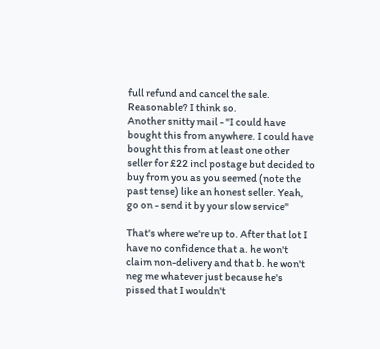full refund and cancel the sale. Reasonable? I think so.
Another snitty mail - "I could have bought this from anywhere. I could have bought this from at least one other seller for £22 incl postage but decided to buy from you as you seemed (note the past tense) like an honest seller. Yeah, go on - send it by your slow service"

That's where we're up to. After that lot I have no confidence that a. he won't claim non-delivery and that b. he won't neg me whatever just because he's pissed that I wouldn't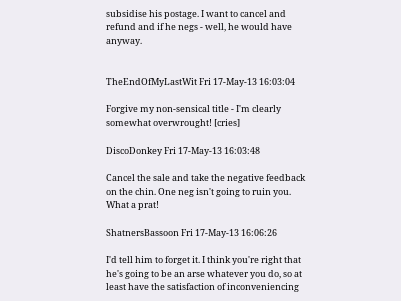subsidise his postage. I want to cancel and refund and if he negs - well, he would have anyway.


TheEndOfMyLastWit Fri 17-May-13 16:03:04

Forgive my non-sensical title - I'm clearly somewhat overwrought! [cries]

DiscoDonkey Fri 17-May-13 16:03:48

Cancel the sale and take the negative feedback on the chin. One neg isn't going to ruin you. What a prat!

ShatnersBassoon Fri 17-May-13 16:06:26

I'd tell him to forget it. I think you're right that he's going to be an arse whatever you do, so at least have the satisfaction of inconveniencing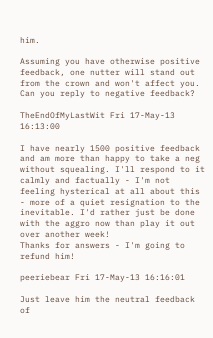him.

Assuming you have otherwise positive feedback, one nutter will stand out from the crown and won't affect you. Can you reply to negative feedback?

TheEndOfMyLastWit Fri 17-May-13 16:13:00

I have nearly 1500 positive feedback and am more than happy to take a neg without squealing. I'll respond to it calmly and factually - I'm not feeling hysterical at all about this - more of a quiet resignation to the inevitable. I'd rather just be done with the aggro now than play it out over another week!
Thanks for answers - I'm going to refund him!

peeriebear Fri 17-May-13 16:16:01

Just leave him the neutral feedback of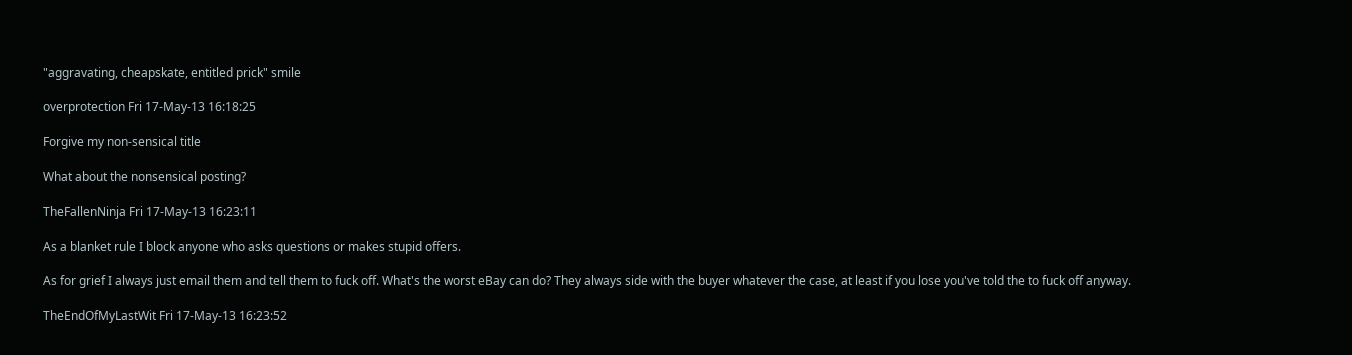"aggravating, cheapskate, entitled prick" smile

overprotection Fri 17-May-13 16:18:25

Forgive my non-sensical title

What about the nonsensical posting?

TheFallenNinja Fri 17-May-13 16:23:11

As a blanket rule I block anyone who asks questions or makes stupid offers.

As for grief I always just email them and tell them to fuck off. What's the worst eBay can do? They always side with the buyer whatever the case, at least if you lose you've told the to fuck off anyway.

TheEndOfMyLastWit Fri 17-May-13 16:23:52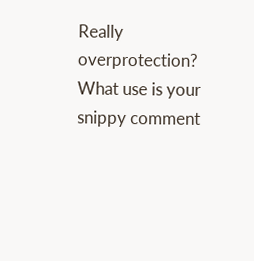Really overprotection? What use is your snippy comment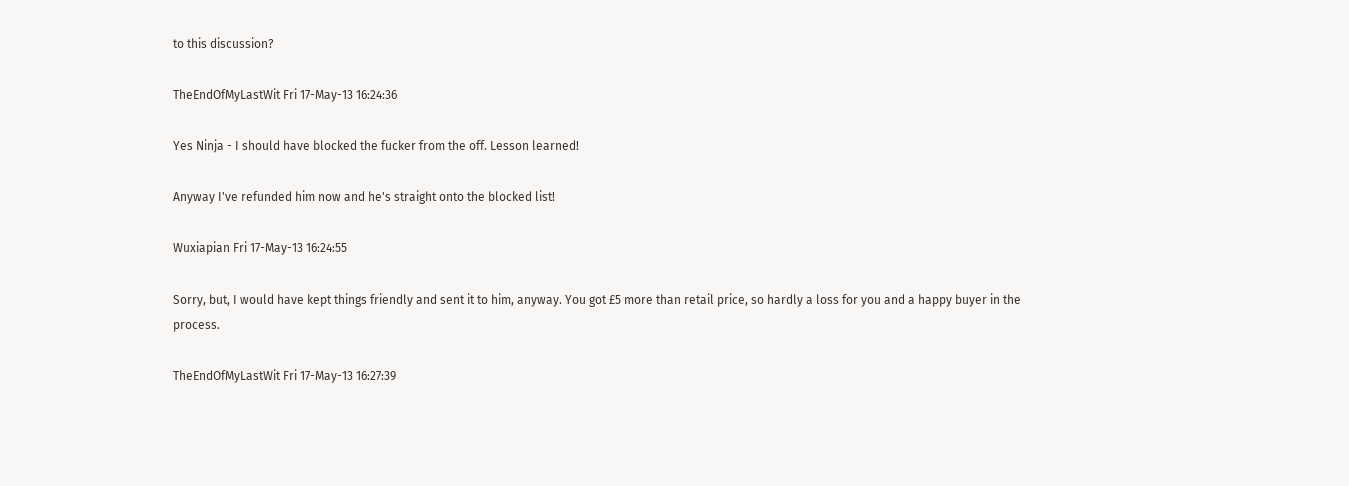to this discussion?

TheEndOfMyLastWit Fri 17-May-13 16:24:36

Yes Ninja - I should have blocked the fucker from the off. Lesson learned!

Anyway I've refunded him now and he's straight onto the blocked list!

Wuxiapian Fri 17-May-13 16:24:55

Sorry, but, I would have kept things friendly and sent it to him, anyway. You got £5 more than retail price, so hardly a loss for you and a happy buyer in the process.

TheEndOfMyLastWit Fri 17-May-13 16:27:39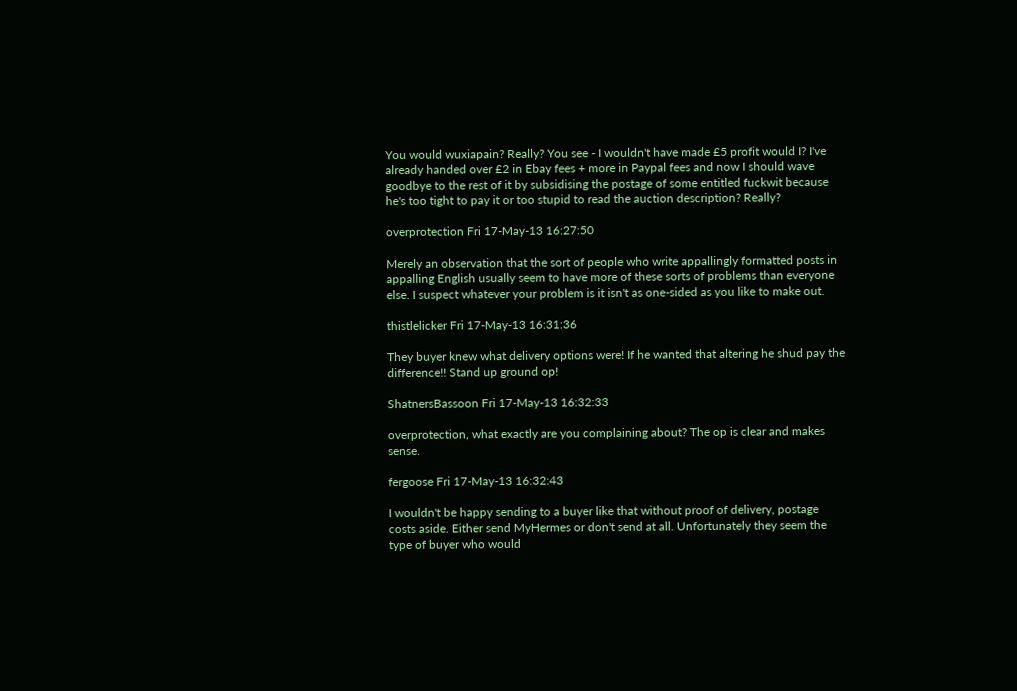You would wuxiapain? Really? You see - I wouldn't have made £5 profit would I? I've already handed over £2 in Ebay fees + more in Paypal fees and now I should wave goodbye to the rest of it by subsidising the postage of some entitled fuckwit because he's too tight to pay it or too stupid to read the auction description? Really?

overprotection Fri 17-May-13 16:27:50

Merely an observation that the sort of people who write appallingly formatted posts in appalling English usually seem to have more of these sorts of problems than everyone else. I suspect whatever your problem is it isn't as one-sided as you like to make out.

thistlelicker Fri 17-May-13 16:31:36

They buyer knew what delivery options were! If he wanted that altering he shud pay the difference!! Stand up ground op!

ShatnersBassoon Fri 17-May-13 16:32:33

overprotection, what exactly are you complaining about? The op is clear and makes sense.

fergoose Fri 17-May-13 16:32:43

I wouldn't be happy sending to a buyer like that without proof of delivery, postage costs aside. Either send MyHermes or don't send at all. Unfortunately they seem the type of buyer who would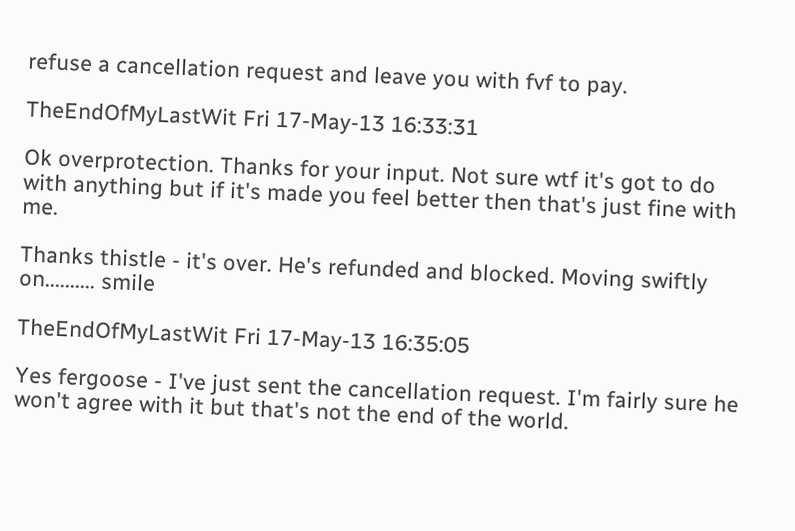refuse a cancellation request and leave you with fvf to pay.

TheEndOfMyLastWit Fri 17-May-13 16:33:31

Ok overprotection. Thanks for your input. Not sure wtf it's got to do with anything but if it's made you feel better then that's just fine with me.

Thanks thistle - it's over. He's refunded and blocked. Moving swiftly on.......... smile

TheEndOfMyLastWit Fri 17-May-13 16:35:05

Yes fergoose - I've just sent the cancellation request. I'm fairly sure he won't agree with it but that's not the end of the world.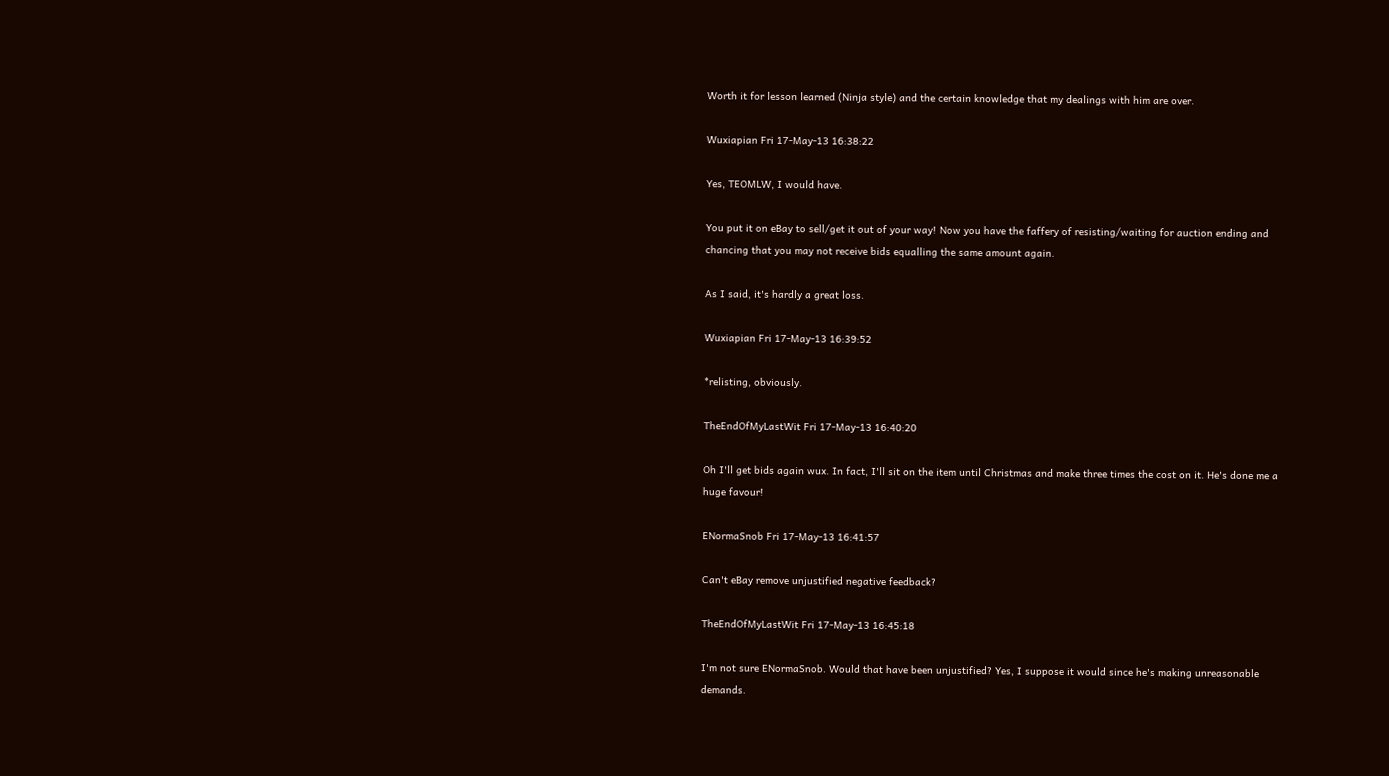Worth it for lesson learned (Ninja style) and the certain knowledge that my dealings with him are over.

Wuxiapian Fri 17-May-13 16:38:22

Yes, TEOMLW, I would have.

You put it on eBay to sell/get it out of your way! Now you have the faffery of resisting/waiting for auction ending and chancing that you may not receive bids equalling the same amount again.

As I said, it's hardly a great loss.

Wuxiapian Fri 17-May-13 16:39:52

*relisting, obviously.

TheEndOfMyLastWit Fri 17-May-13 16:40:20

Oh I'll get bids again wux. In fact, I'll sit on the item until Christmas and make three times the cost on it. He's done me a huge favour!

ENormaSnob Fri 17-May-13 16:41:57

Can't eBay remove unjustified negative feedback?

TheEndOfMyLastWit Fri 17-May-13 16:45:18

I'm not sure ENormaSnob. Would that have been unjustified? Yes, I suppose it would since he's making unreasonable demands.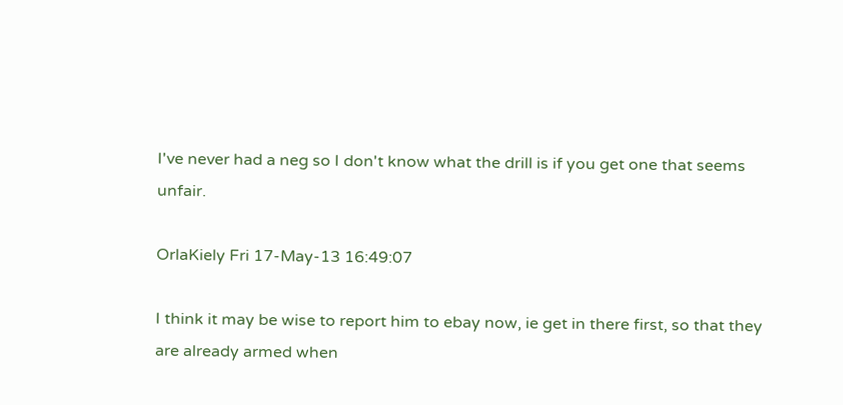I've never had a neg so I don't know what the drill is if you get one that seems unfair.

OrlaKiely Fri 17-May-13 16:49:07

I think it may be wise to report him to ebay now, ie get in there first, so that they are already armed when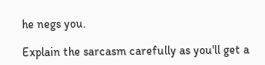he negs you.

Explain the sarcasm carefully as you'll get a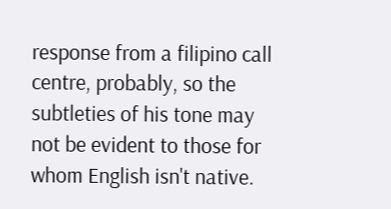response from a filipino call centre, probably, so the subtleties of his tone may not be evident to those for whom English isn't native.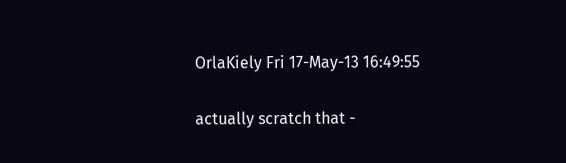OrlaKiely Fri 17-May-13 16:49:55

actually scratch that -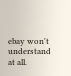ebay won't understand at all.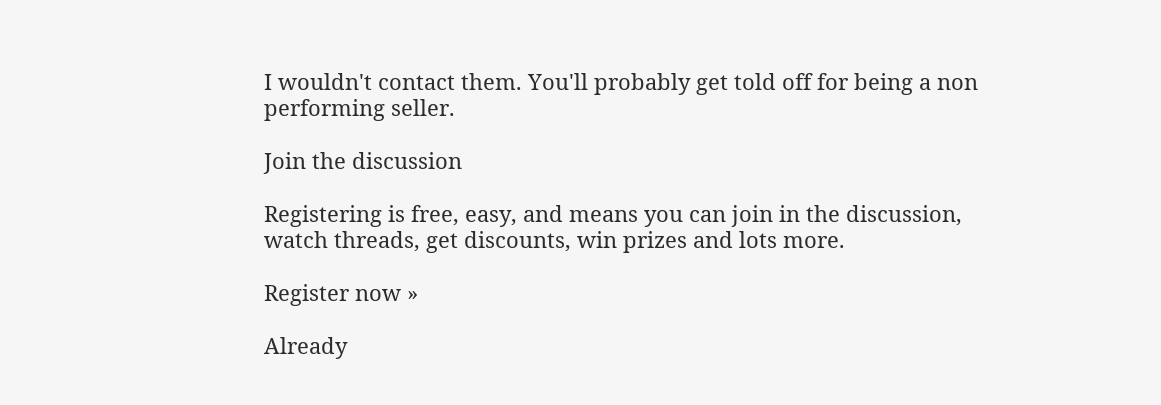I wouldn't contact them. You'll probably get told off for being a non performing seller.

Join the discussion

Registering is free, easy, and means you can join in the discussion, watch threads, get discounts, win prizes and lots more.

Register now »

Already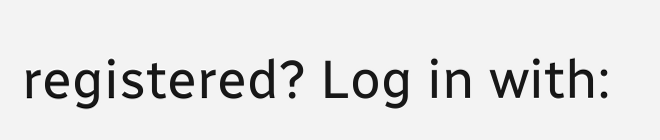registered? Log in with: